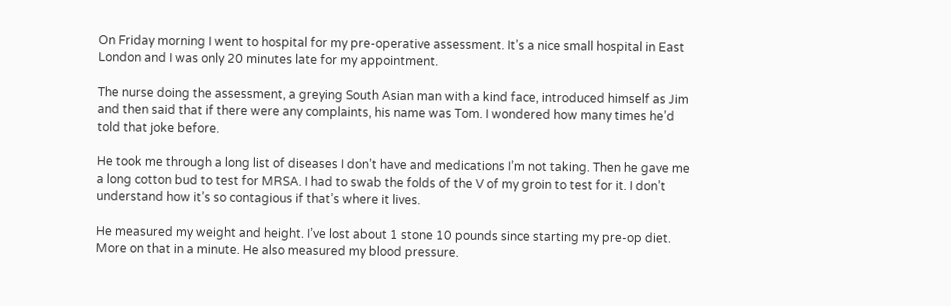On Friday morning I went to hospital for my pre-operative assessment. It’s a nice small hospital in East London and I was only 20 minutes late for my appointment.

The nurse doing the assessment, a greying South Asian man with a kind face, introduced himself as Jim and then said that if there were any complaints, his name was Tom. I wondered how many times he’d told that joke before.

He took me through a long list of diseases I don’t have and medications I’m not taking. Then he gave me a long cotton bud to test for MRSA. I had to swab the folds of the V of my groin to test for it. I don’t understand how it’s so contagious if that’s where it lives.

He measured my weight and height. I’ve lost about 1 stone 10 pounds since starting my pre-op diet. More on that in a minute. He also measured my blood pressure.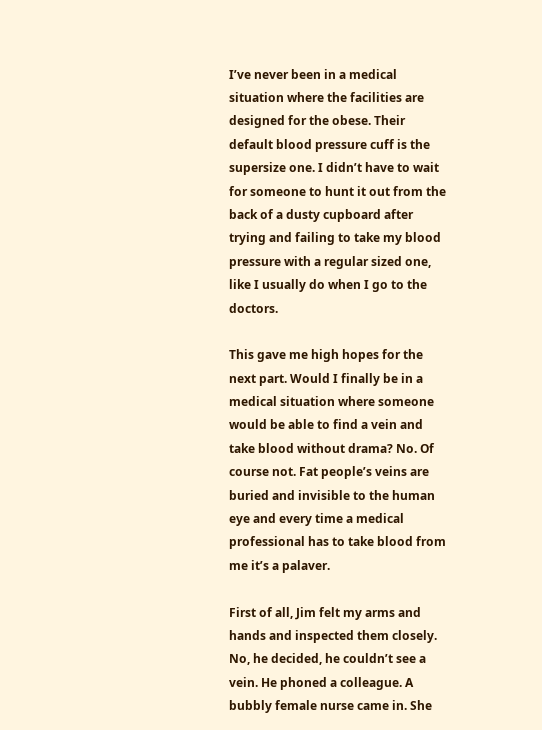I’ve never been in a medical situation where the facilities are designed for the obese. Their default blood pressure cuff is the supersize one. I didn’t have to wait for someone to hunt it out from the back of a dusty cupboard after trying and failing to take my blood pressure with a regular sized one, like I usually do when I go to the doctors.

This gave me high hopes for the next part. Would I finally be in a medical situation where someone would be able to find a vein and take blood without drama? No. Of course not. Fat people’s veins are buried and invisible to the human eye and every time a medical professional has to take blood from me it’s a palaver.

First of all, Jim felt my arms and hands and inspected them closely. No, he decided, he couldn’t see a vein. He phoned a colleague. A bubbly female nurse came in. She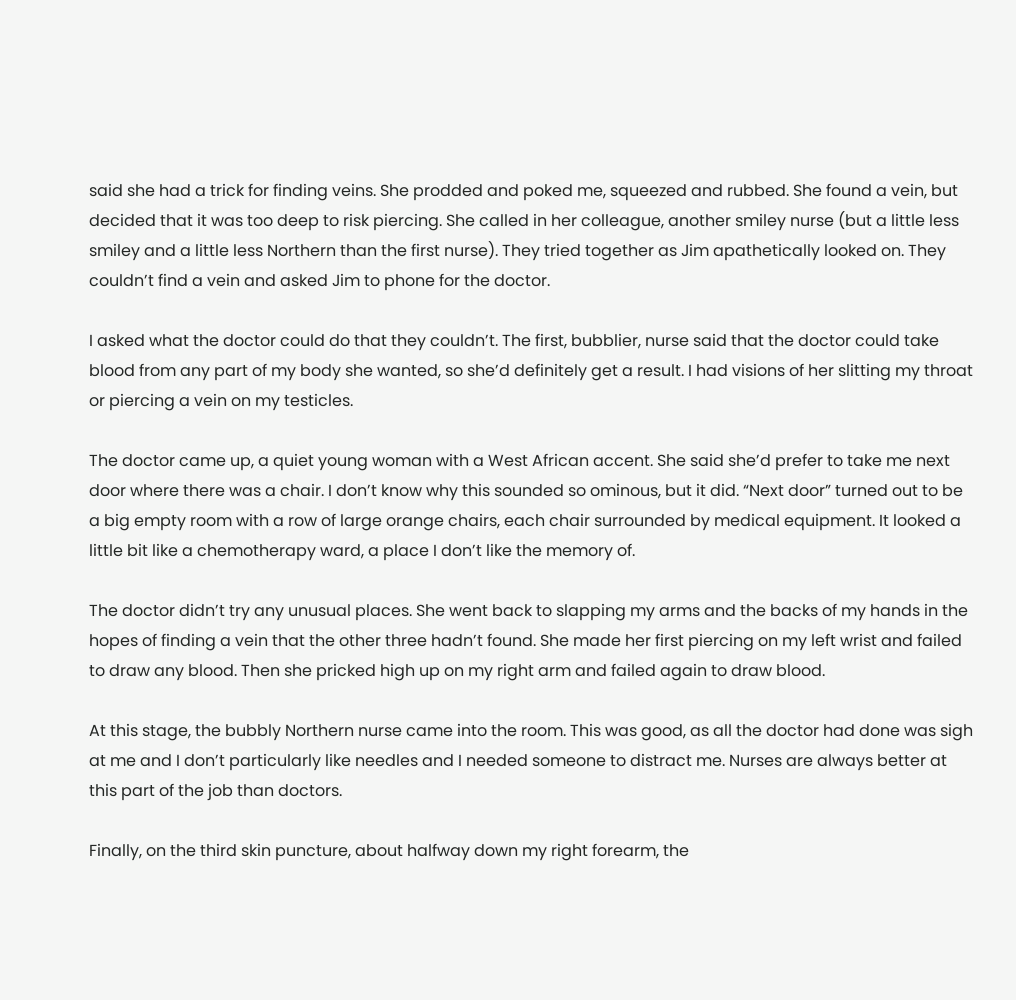said she had a trick for finding veins. She prodded and poked me, squeezed and rubbed. She found a vein, but decided that it was too deep to risk piercing. She called in her colleague, another smiley nurse (but a little less smiley and a little less Northern than the first nurse). They tried together as Jim apathetically looked on. They couldn’t find a vein and asked Jim to phone for the doctor.

I asked what the doctor could do that they couldn’t. The first, bubblier, nurse said that the doctor could take blood from any part of my body she wanted, so she’d definitely get a result. I had visions of her slitting my throat or piercing a vein on my testicles.

The doctor came up, a quiet young woman with a West African accent. She said she’d prefer to take me next door where there was a chair. I don’t know why this sounded so ominous, but it did. “Next door” turned out to be a big empty room with a row of large orange chairs, each chair surrounded by medical equipment. It looked a little bit like a chemotherapy ward, a place I don’t like the memory of.

The doctor didn’t try any unusual places. She went back to slapping my arms and the backs of my hands in the hopes of finding a vein that the other three hadn’t found. She made her first piercing on my left wrist and failed to draw any blood. Then she pricked high up on my right arm and failed again to draw blood.

At this stage, the bubbly Northern nurse came into the room. This was good, as all the doctor had done was sigh at me and I don’t particularly like needles and I needed someone to distract me. Nurses are always better at this part of the job than doctors.

Finally, on the third skin puncture, about halfway down my right forearm, the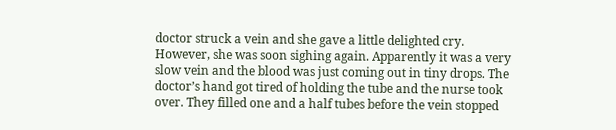doctor struck a vein and she gave a little delighted cry. However, she was soon sighing again. Apparently it was a very slow vein and the blood was just coming out in tiny drops. The doctor’s hand got tired of holding the tube and the nurse took over. They filled one and a half tubes before the vein stopped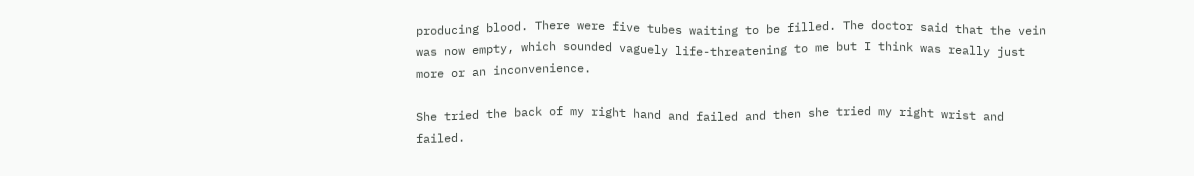producing blood. There were five tubes waiting to be filled. The doctor said that the vein was now empty, which sounded vaguely life-threatening to me but I think was really just more or an inconvenience.

She tried the back of my right hand and failed and then she tried my right wrist and failed.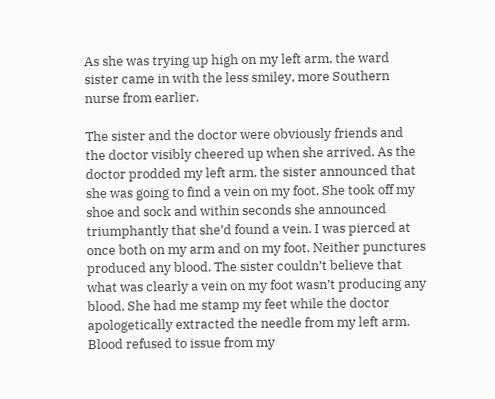As she was trying up high on my left arm, the ward sister came in with the less smiley, more Southern nurse from earlier.

The sister and the doctor were obviously friends and the doctor visibly cheered up when she arrived. As the doctor prodded my left arm, the sister announced that she was going to find a vein on my foot. She took off my shoe and sock and within seconds she announced triumphantly that she’d found a vein. I was pierced at once both on my arm and on my foot. Neither punctures produced any blood. The sister couldn’t believe that what was clearly a vein on my foot wasn’t producing any blood. She had me stamp my feet while the doctor apologetically extracted the needle from my left arm. Blood refused to issue from my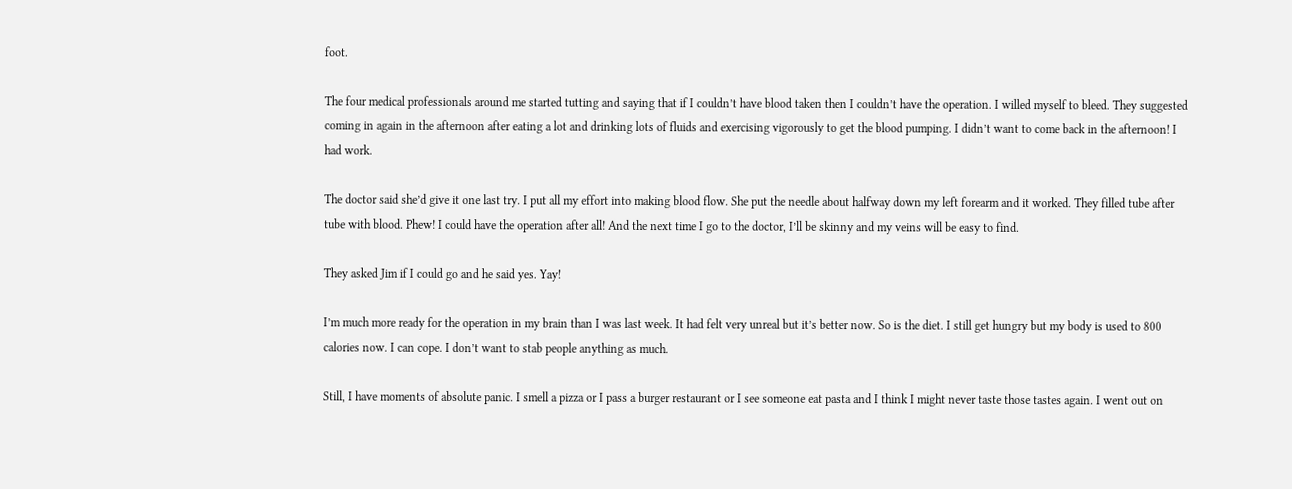foot.

The four medical professionals around me started tutting and saying that if I couldn’t have blood taken then I couldn’t have the operation. I willed myself to bleed. They suggested coming in again in the afternoon after eating a lot and drinking lots of fluids and exercising vigorously to get the blood pumping. I didn’t want to come back in the afternoon! I had work.

The doctor said she’d give it one last try. I put all my effort into making blood flow. She put the needle about halfway down my left forearm and it worked. They filled tube after tube with blood. Phew! I could have the operation after all! And the next time I go to the doctor, I’ll be skinny and my veins will be easy to find.

They asked Jim if I could go and he said yes. Yay!

I’m much more ready for the operation in my brain than I was last week. It had felt very unreal but it’s better now. So is the diet. I still get hungry but my body is used to 800 calories now. I can cope. I don’t want to stab people anything as much.

Still, I have moments of absolute panic. I smell a pizza or I pass a burger restaurant or I see someone eat pasta and I think I might never taste those tastes again. I went out on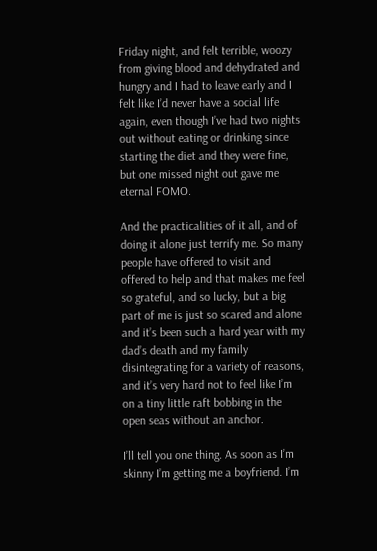Friday night, and felt terrible, woozy from giving blood and dehydrated and hungry and I had to leave early and I felt like I’d never have a social life again, even though I’ve had two nights out without eating or drinking since starting the diet and they were fine, but one missed night out gave me eternal FOMO.

And the practicalities of it all, and of doing it alone just terrify me. So many people have offered to visit and offered to help and that makes me feel so grateful, and so lucky, but a big part of me is just so scared and alone and it’s been such a hard year with my dad’s death and my family disintegrating for a variety of reasons, and it’s very hard not to feel like I’m on a tiny little raft bobbing in the open seas without an anchor.

I’ll tell you one thing. As soon as I’m skinny I’m getting me a boyfriend. I’m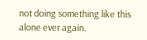not doing something like this alone ever again.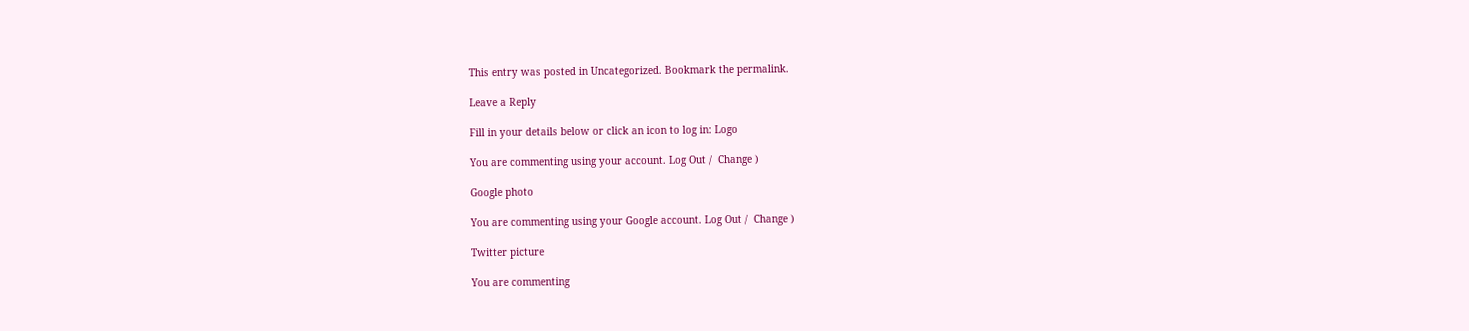This entry was posted in Uncategorized. Bookmark the permalink.

Leave a Reply

Fill in your details below or click an icon to log in: Logo

You are commenting using your account. Log Out /  Change )

Google photo

You are commenting using your Google account. Log Out /  Change )

Twitter picture

You are commenting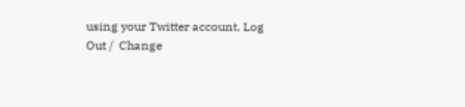using your Twitter account. Log Out /  Change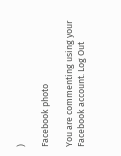)

Facebook photo

You are commenting using your Facebook account. Log Out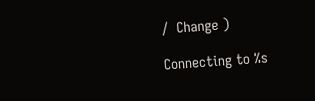/  Change )

Connecting to %s